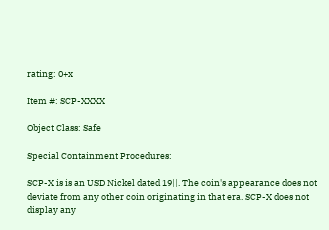rating: 0+x

Item #: SCP-XXXX

Object Class: Safe

Special Containment Procedures:

SCP-X is is an USD Nickel dated 19||. The coin's appearance does not deviate from any other coin originating in that era. SCP-X does not display any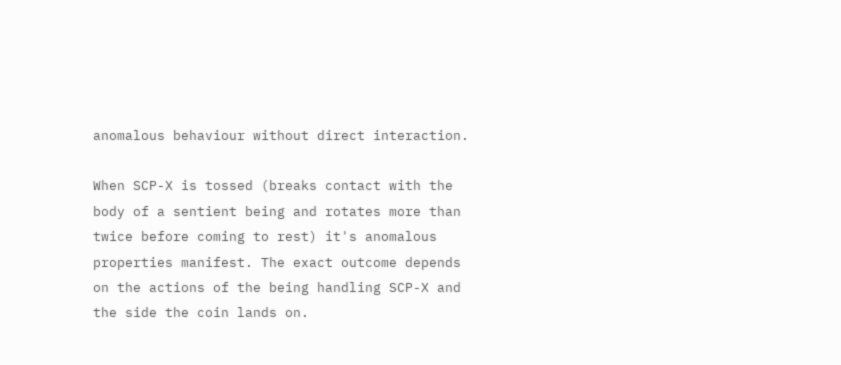anomalous behaviour without direct interaction.

When SCP-X is tossed (breaks contact with the body of a sentient being and rotates more than twice before coming to rest) it's anomalous properties manifest. The exact outcome depends on the actions of the being handling SCP-X and the side the coin lands on.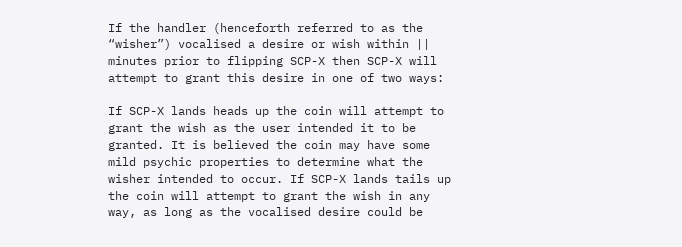If the handler (henceforth referred to as the “wisher”) vocalised a desire or wish within || minutes prior to flipping SCP-X then SCP-X will attempt to grant this desire in one of two ways:

If SCP-X lands heads up the coin will attempt to grant the wish as the user intended it to be granted. It is believed the coin may have some mild psychic properties to determine what the wisher intended to occur. If SCP-X lands tails up the coin will attempt to grant the wish in any way, as long as the vocalised desire could be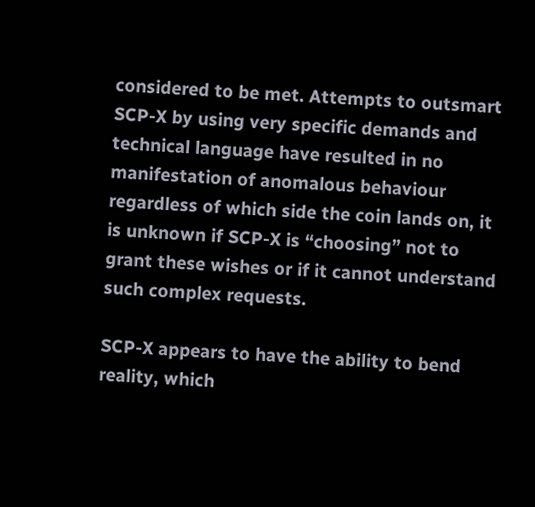considered to be met. Attempts to outsmart SCP-X by using very specific demands and technical language have resulted in no manifestation of anomalous behaviour regardless of which side the coin lands on, it is unknown if SCP-X is “choosing” not to grant these wishes or if it cannot understand such complex requests.

SCP-X appears to have the ability to bend reality, which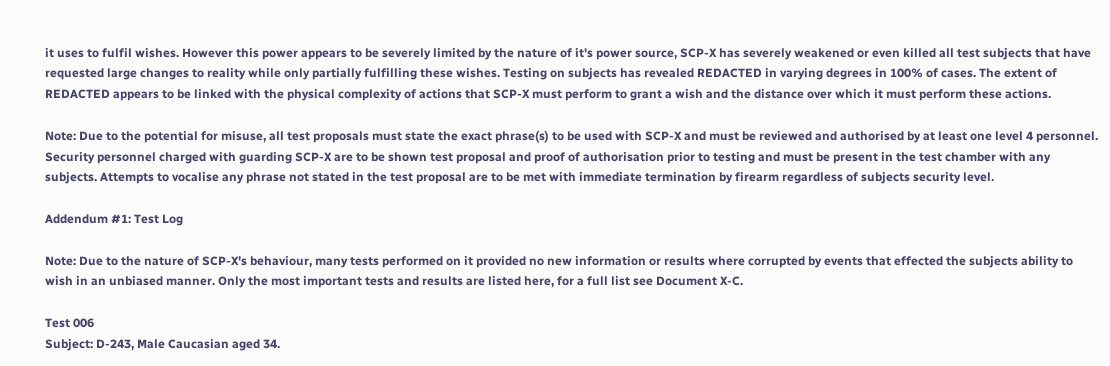it uses to fulfil wishes. However this power appears to be severely limited by the nature of it's power source, SCP-X has severely weakened or even killed all test subjects that have requested large changes to reality while only partially fulfilling these wishes. Testing on subjects has revealed REDACTED in varying degrees in 100% of cases. The extent of REDACTED appears to be linked with the physical complexity of actions that SCP-X must perform to grant a wish and the distance over which it must perform these actions.

Note: Due to the potential for misuse, all test proposals must state the exact phrase(s) to be used with SCP-X and must be reviewed and authorised by at least one level 4 personnel. Security personnel charged with guarding SCP-X are to be shown test proposal and proof of authorisation prior to testing and must be present in the test chamber with any subjects. Attempts to vocalise any phrase not stated in the test proposal are to be met with immediate termination by firearm regardless of subjects security level.

Addendum #1: Test Log

Note: Due to the nature of SCP-X's behaviour, many tests performed on it provided no new information or results where corrupted by events that effected the subjects ability to wish in an unbiased manner. Only the most important tests and results are listed here, for a full list see Document X-C.

Test 006
Subject: D-243, Male Caucasian aged 34.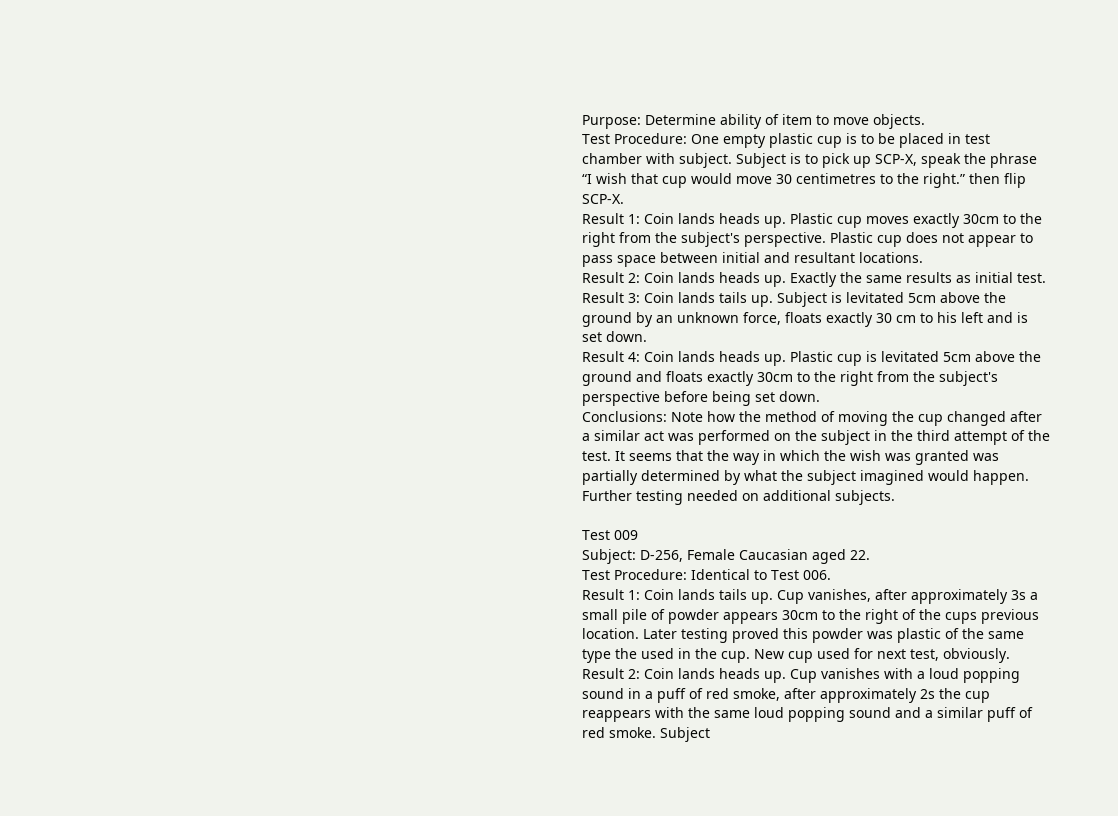Purpose: Determine ability of item to move objects.
Test Procedure: One empty plastic cup is to be placed in test chamber with subject. Subject is to pick up SCP-X, speak the phrase “I wish that cup would move 30 centimetres to the right.” then flip SCP-X.
Result 1: Coin lands heads up. Plastic cup moves exactly 30cm to the right from the subject's perspective. Plastic cup does not appear to pass space between initial and resultant locations.
Result 2: Coin lands heads up. Exactly the same results as initial test.
Result 3: Coin lands tails up. Subject is levitated 5cm above the ground by an unknown force, floats exactly 30 cm to his left and is set down.
Result 4: Coin lands heads up. Plastic cup is levitated 5cm above the ground and floats exactly 30cm to the right from the subject's perspective before being set down.
Conclusions: Note how the method of moving the cup changed after a similar act was performed on the subject in the third attempt of the test. It seems that the way in which the wish was granted was partially determined by what the subject imagined would happen. Further testing needed on additional subjects.

Test 009
Subject: D-256, Female Caucasian aged 22.
Test Procedure: Identical to Test 006.
Result 1: Coin lands tails up. Cup vanishes, after approximately 3s a small pile of powder appears 30cm to the right of the cups previous location. Later testing proved this powder was plastic of the same type the used in the cup. New cup used for next test, obviously.
Result 2: Coin lands heads up. Cup vanishes with a loud popping sound in a puff of red smoke, after approximately 2s the cup reappears with the same loud popping sound and a similar puff of red smoke. Subject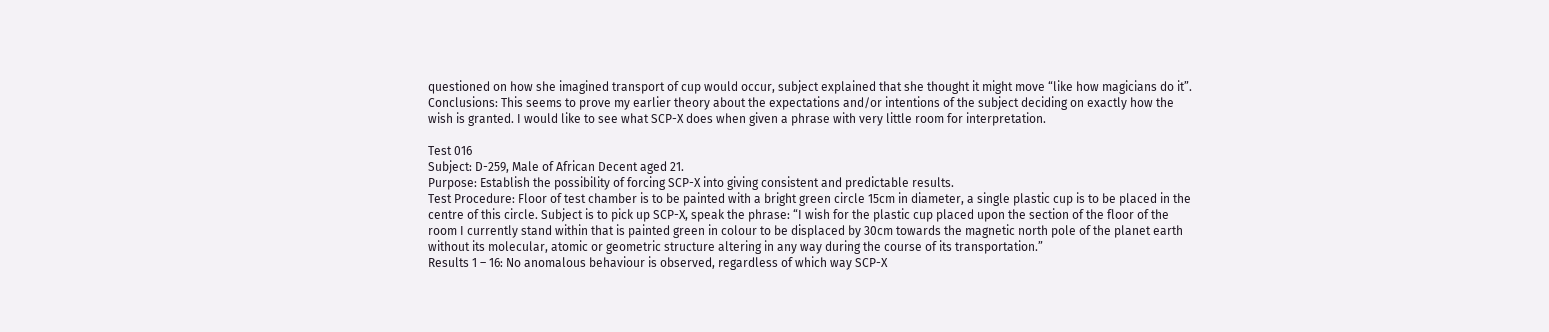questioned on how she imagined transport of cup would occur, subject explained that she thought it might move “like how magicians do it”.
Conclusions: This seems to prove my earlier theory about the expectations and/or intentions of the subject deciding on exactly how the wish is granted. I would like to see what SCP-X does when given a phrase with very little room for interpretation.

Test 016
Subject: D-259, Male of African Decent aged 21.
Purpose: Establish the possibility of forcing SCP-X into giving consistent and predictable results.
Test Procedure: Floor of test chamber is to be painted with a bright green circle 15cm in diameter, a single plastic cup is to be placed in the centre of this circle. Subject is to pick up SCP-X, speak the phrase: “I wish for the plastic cup placed upon the section of the floor of the room I currently stand within that is painted green in colour to be displaced by 30cm towards the magnetic north pole of the planet earth without its molecular, atomic or geometric structure altering in any way during the course of its transportation.”
Results 1 – 16: No anomalous behaviour is observed, regardless of which way SCP-X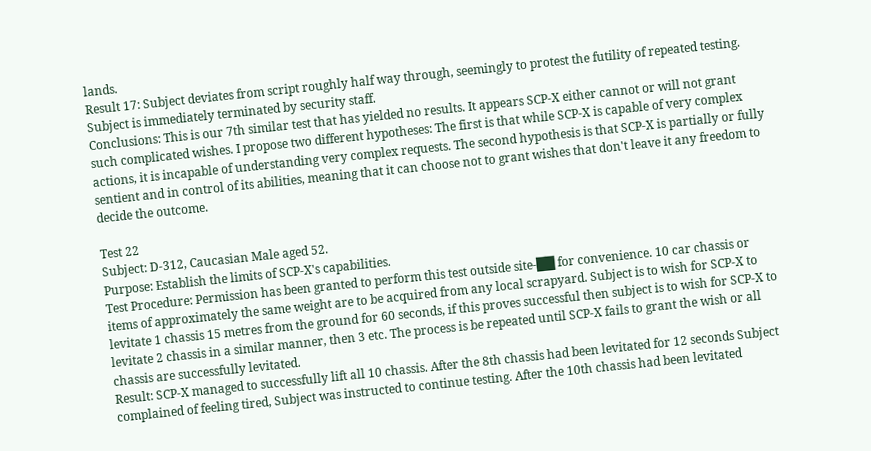lands.
Result 17: Subject deviates from script roughly half way through, seemingly to protest the futility of repeated testing. Subject is immediately terminated by security staff.
Conclusions: This is our 7th similar test that has yielded no results. It appears SCP-X either cannot or will not grant such complicated wishes. I propose two different hypotheses: The first is that while SCP-X is capable of very complex actions, it is incapable of understanding very complex requests. The second hypothesis is that SCP-X is partially or fully sentient and in control of its abilities, meaning that it can choose not to grant wishes that don't leave it any freedom to decide the outcome.

Test 22
Subject: D-312, Caucasian Male aged 52.
Purpose: Establish the limits of SCP-X's capabilities.
Test Procedure: Permission has been granted to perform this test outside site-██ for convenience. 10 car chassis or items of approximately the same weight are to be acquired from any local scrapyard. Subject is to wish for SCP-X to levitate 1 chassis 15 metres from the ground for 60 seconds, if this proves successful then subject is to wish for SCP-X to levitate 2 chassis in a similar manner, then 3 etc. The process is be repeated until SCP-X fails to grant the wish or all chassis are successfully levitated.
Result: SCP-X managed to successfully lift all 10 chassis. After the 8th chassis had been levitated for 12 seconds Subject complained of feeling tired, Subject was instructed to continue testing. After the 10th chassis had been levitated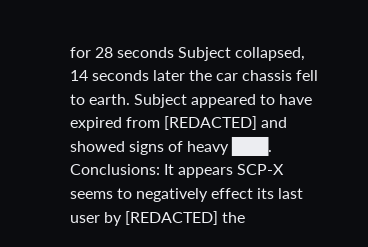for 28 seconds Subject collapsed, 14 seconds later the car chassis fell to earth. Subject appeared to have expired from [REDACTED] and showed signs of heavy ███.
Conclusions: It appears SCP-X seems to negatively effect its last user by [REDACTED] the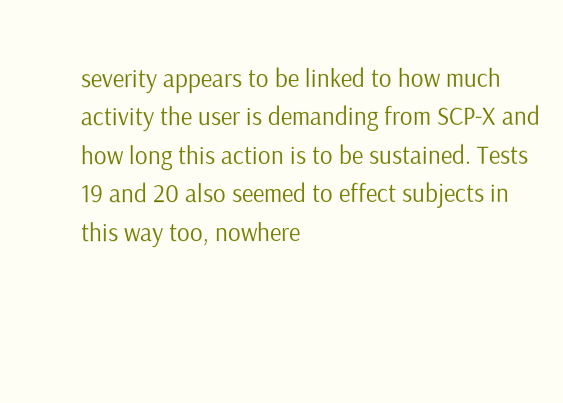severity appears to be linked to how much activity the user is demanding from SCP-X and how long this action is to be sustained. Tests 19 and 20 also seemed to effect subjects in this way too, nowhere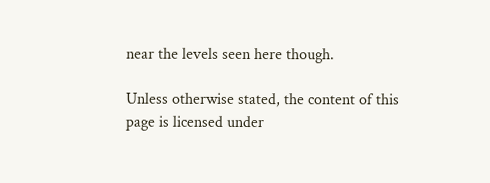near the levels seen here though.

Unless otherwise stated, the content of this page is licensed under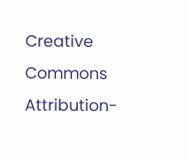Creative Commons Attribution-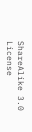ShareAlike 3.0 License